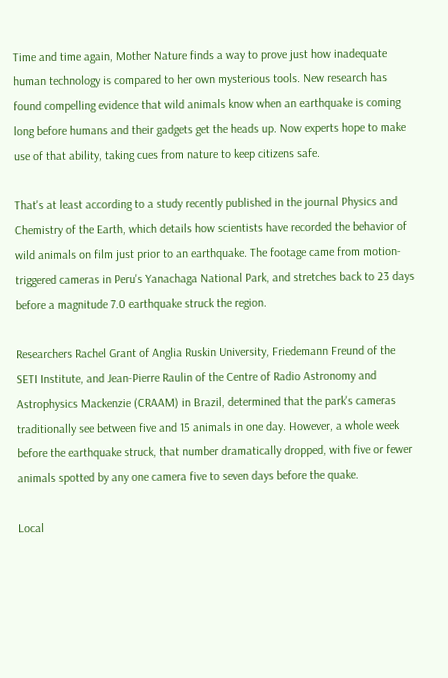Time and time again, Mother Nature finds a way to prove just how inadequate human technology is compared to her own mysterious tools. New research has found compelling evidence that wild animals know when an earthquake is coming long before humans and their gadgets get the heads up. Now experts hope to make use of that ability, taking cues from nature to keep citizens safe.

That's at least according to a study recently published in the journal Physics and Chemistry of the Earth, which details how scientists have recorded the behavior of wild animals on film just prior to an earthquake. The footage came from motion-triggered cameras in Peru's Yanachaga National Park, and stretches back to 23 days before a magnitude 7.0 earthquake struck the region.

Researchers Rachel Grant of Anglia Ruskin University, Friedemann Freund of the SETI Institute, and Jean-Pierre Raulin of the Centre of Radio Astronomy and Astrophysics Mackenzie (CRAAM) in Brazil, determined that the park's cameras traditionally see between five and 15 animals in one day. However, a whole week before the earthquake struck, that number dramatically dropped, with five or fewer animals spotted by any one camera five to seven days before the quake.

Local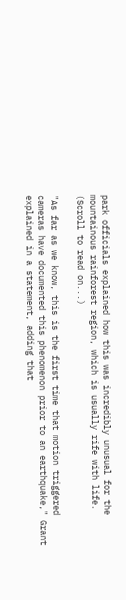park officials explained how this was incredibly unusual for the mountainous rainforest region, which is usually rife with life. (Scroll to read on...)

"As far as we know, this is the first time that motion triggered cameras have documented this phenomenon prior to an earthquake," Grant explained in a statement, adding that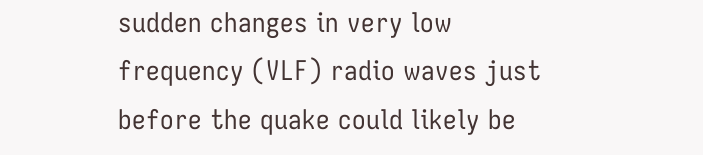sudden changes in very low frequency (VLF) radio waves just before the quake could likely be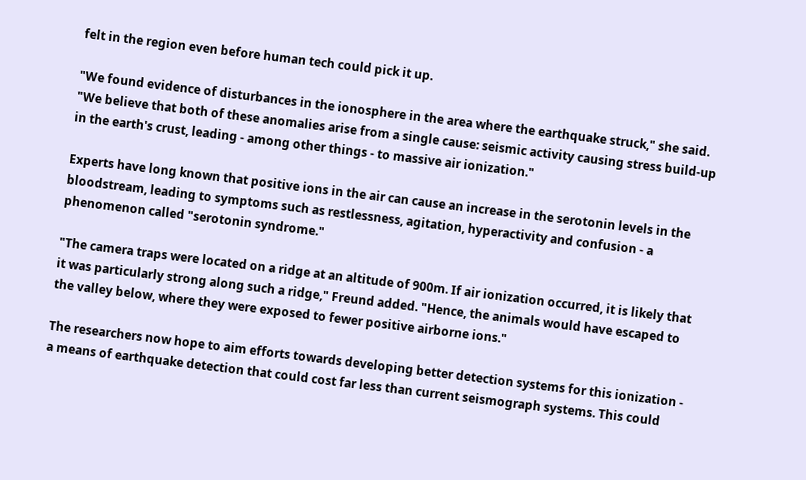felt in the region even before human tech could pick it up.

"We found evidence of disturbances in the ionosphere in the area where the earthquake struck," she said. "We believe that both of these anomalies arise from a single cause: seismic activity causing stress build-up in the earth's crust, leading - among other things - to massive air ionization."

Experts have long known that positive ions in the air can cause an increase in the serotonin levels in the bloodstream, leading to symptoms such as restlessness, agitation, hyperactivity and confusion - a phenomenon called "serotonin syndrome."

"The camera traps were located on a ridge at an altitude of 900m. If air ionization occurred, it is likely that it was particularly strong along such a ridge," Freund added. "Hence, the animals would have escaped to the valley below, where they were exposed to fewer positive airborne ions."

The researchers now hope to aim efforts towards developing better detection systems for this ionization - a means of earthquake detection that could cost far less than current seismograph systems. This could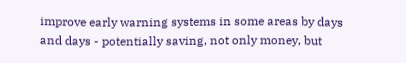improve early warning systems in some areas by days and days - potentially saving, not only money, but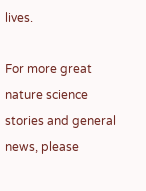lives.

For more great nature science stories and general news, please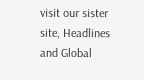visit our sister site, Headlines and Global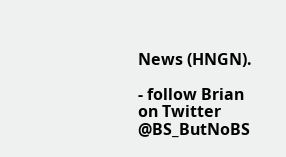News (HNGN).

- follow Brian on Twitter @BS_ButNoBS